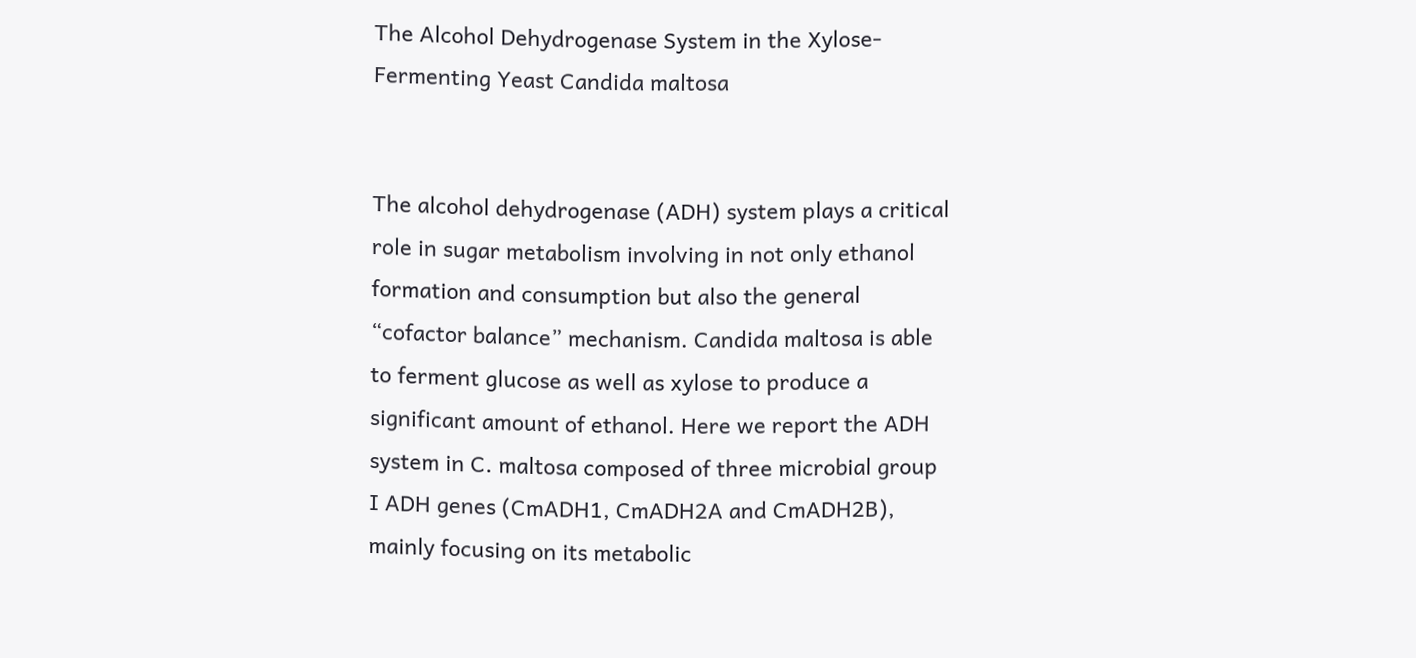The Alcohol Dehydrogenase System in the Xylose-Fermenting Yeast Candida maltosa


The alcohol dehydrogenase (ADH) system plays a critical role in sugar metabolism involving in not only ethanol formation and consumption but also the general “cofactor balance” mechanism. Candida maltosa is able to ferment glucose as well as xylose to produce a significant amount of ethanol. Here we report the ADH system in C. maltosa composed of three microbial group I ADH genes (CmADH1, CmADH2A and CmADH2B), mainly focusing on its metabolic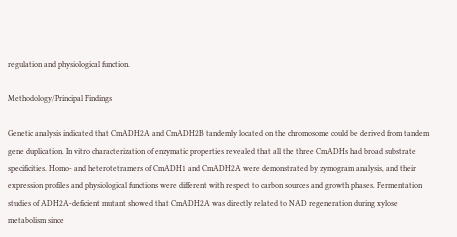regulation and physiological function.

Methodology/Principal Findings

Genetic analysis indicated that CmADH2A and CmADH2B tandemly located on the chromosome could be derived from tandem gene duplication. In vitro characterization of enzymatic properties revealed that all the three CmADHs had broad substrate specificities. Homo- and heterotetramers of CmADH1 and CmADH2A were demonstrated by zymogram analysis, and their expression profiles and physiological functions were different with respect to carbon sources and growth phases. Fermentation studies of ADH2A-deficient mutant showed that CmADH2A was directly related to NAD regeneration during xylose metabolism since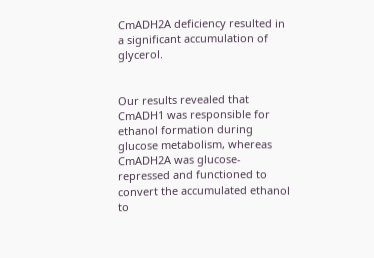CmADH2A deficiency resulted in a significant accumulation of glycerol.


Our results revealed that CmADH1 was responsible for ethanol formation during glucose metabolism, whereas CmADH2A was glucose-repressed and functioned to convert the accumulated ethanol to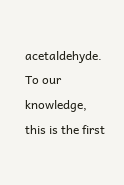acetaldehyde. To our knowledge, this is the first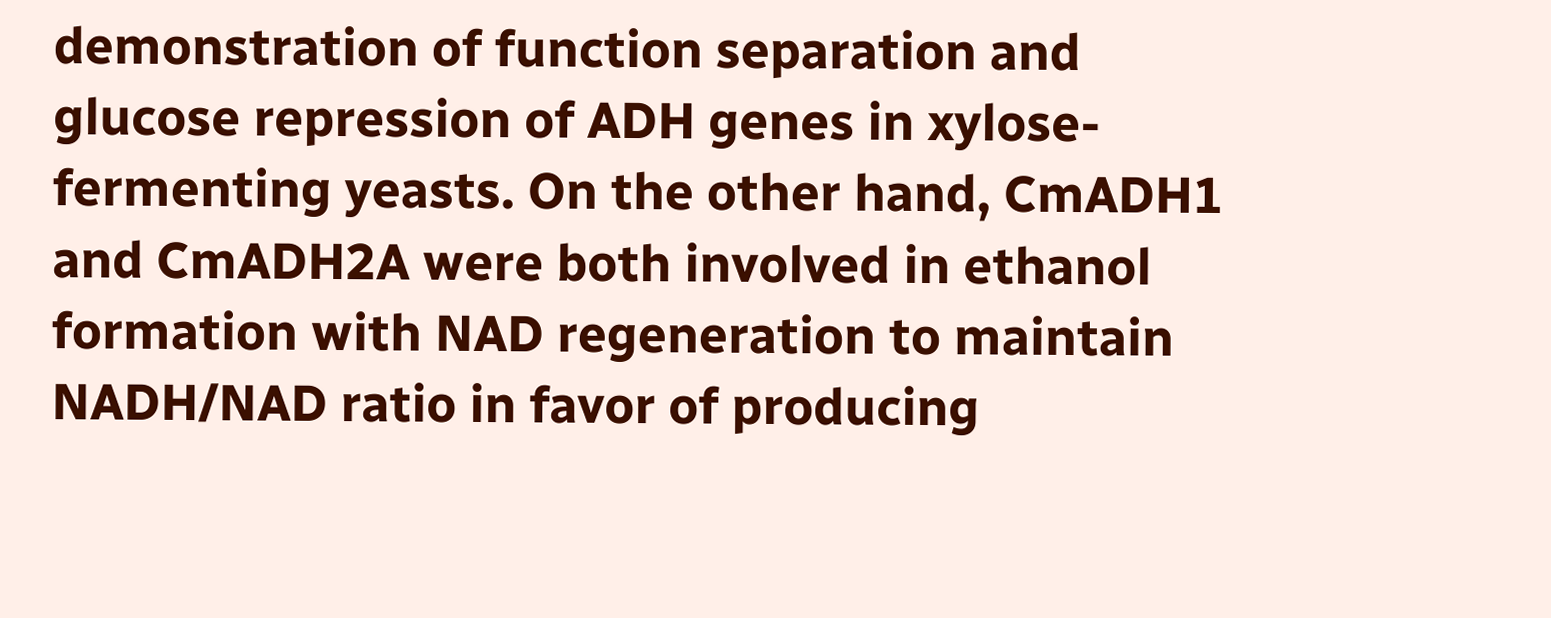demonstration of function separation and glucose repression of ADH genes in xylose-fermenting yeasts. On the other hand, CmADH1 and CmADH2A were both involved in ethanol formation with NAD regeneration to maintain NADH/NAD ratio in favor of producing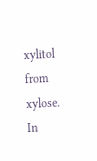xylitol from xylose. In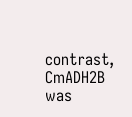contrast, CmADH2B was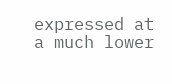expressed at a much lower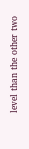level than the other two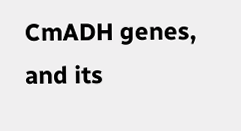CmADH genes, and its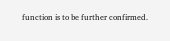function is to be further confirmed.